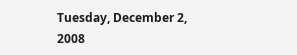Tuesday, December 2, 2008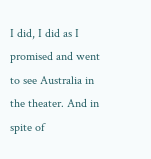I did, I did as I promised and went to see Australia in the theater. And in spite of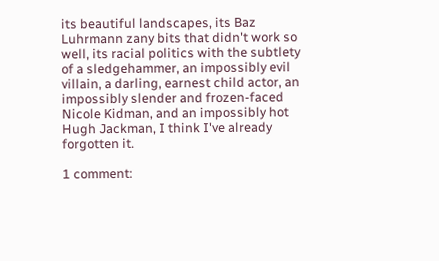its beautiful landscapes, its Baz Luhrmann zany bits that didn't work so well, its racial politics with the subtlety of a sledgehammer, an impossibly evil villain, a darling, earnest child actor, an impossibly slender and frozen-faced Nicole Kidman, and an impossibly hot Hugh Jackman, I think I've already forgotten it.

1 comment: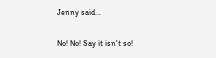Jenny said...

No! No! Say it isn't so!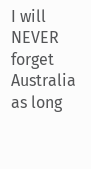I will NEVER forget Australia as long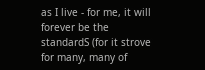as I live - for me, it will forever be the standardS (for it strove for many, many of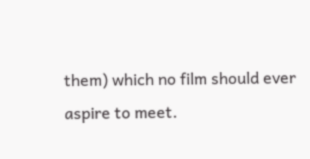them) which no film should ever aspire to meet.